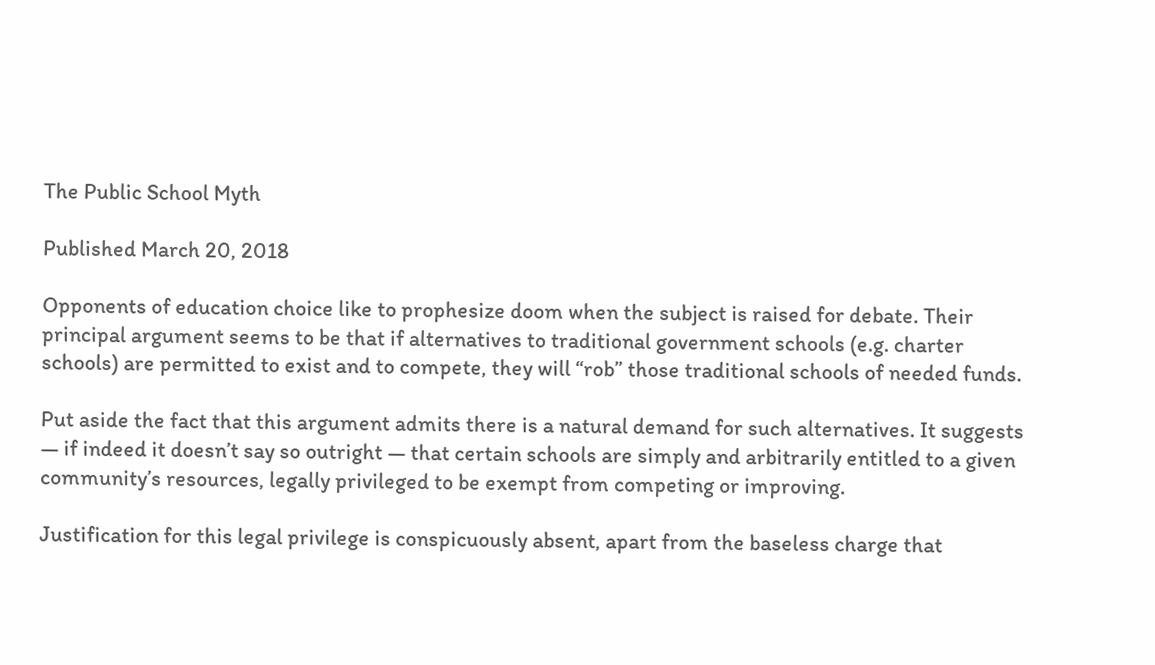The Public School Myth

Published March 20, 2018

Opponents of education choice like to prophesize doom when the subject is raised for debate. Their principal argument seems to be that if alternatives to traditional government schools (e.g. charter schools) are permitted to exist and to compete, they will “rob” those traditional schools of needed funds.

Put aside the fact that this argument admits there is a natural demand for such alternatives. It suggests — if indeed it doesn’t say so outright — that certain schools are simply and arbitrarily entitled to a given community’s resources, legally privileged to be exempt from competing or improving.

Justification for this legal privilege is conspicuously absent, apart from the baseless charge that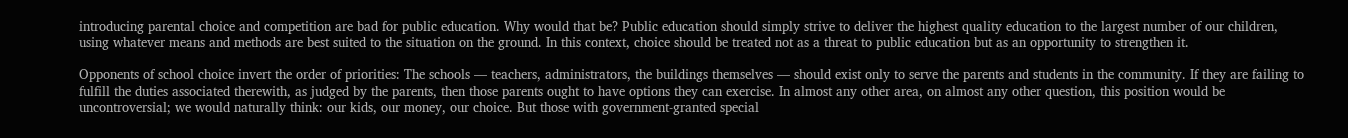introducing parental choice and competition are bad for public education. Why would that be? Public education should simply strive to deliver the highest quality education to the largest number of our children, using whatever means and methods are best suited to the situation on the ground. In this context, choice should be treated not as a threat to public education but as an opportunity to strengthen it.

Opponents of school choice invert the order of priorities: The schools — teachers, administrators, the buildings themselves — should exist only to serve the parents and students in the community. If they are failing to fulfill the duties associated therewith, as judged by the parents, then those parents ought to have options they can exercise. In almost any other area, on almost any other question, this position would be uncontroversial; we would naturally think: our kids, our money, our choice. But those with government-granted special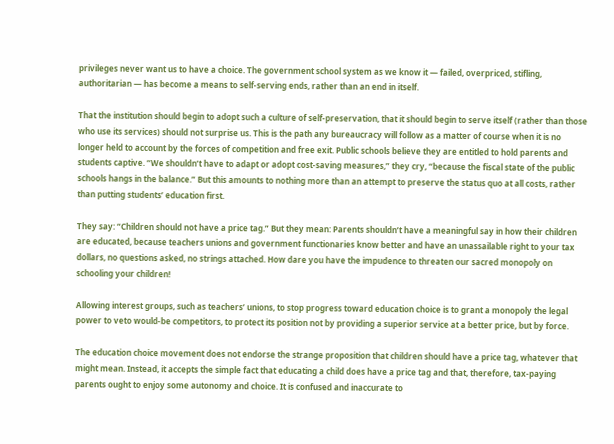privileges never want us to have a choice. The government school system as we know it — failed, overpriced, stifling, authoritarian — has become a means to self-serving ends, rather than an end in itself.

That the institution should begin to adopt such a culture of self-preservation, that it should begin to serve itself (rather than those who use its services) should not surprise us. This is the path any bureaucracy will follow as a matter of course when it is no longer held to account by the forces of competition and free exit. Public schools believe they are entitled to hold parents and students captive. “We shouldn’t have to adapt or adopt cost-saving measures,” they cry, “because the fiscal state of the public schools hangs in the balance.” But this amounts to nothing more than an attempt to preserve the status quo at all costs, rather than putting students’ education first.

They say: “Children should not have a price tag.” But they mean: Parents shouldn’t have a meaningful say in how their children are educated, because teachers unions and government functionaries know better and have an unassailable right to your tax dollars, no questions asked, no strings attached. How dare you have the impudence to threaten our sacred monopoly on schooling your children!

Allowing interest groups, such as teachers’ unions, to stop progress toward education choice is to grant a monopoly the legal power to veto would-be competitors, to protect its position not by providing a superior service at a better price, but by force.

The education choice movement does not endorse the strange proposition that children should have a price tag, whatever that might mean. Instead, it accepts the simple fact that educating a child does have a price tag and that, therefore, tax-paying parents ought to enjoy some autonomy and choice. It is confused and inaccurate to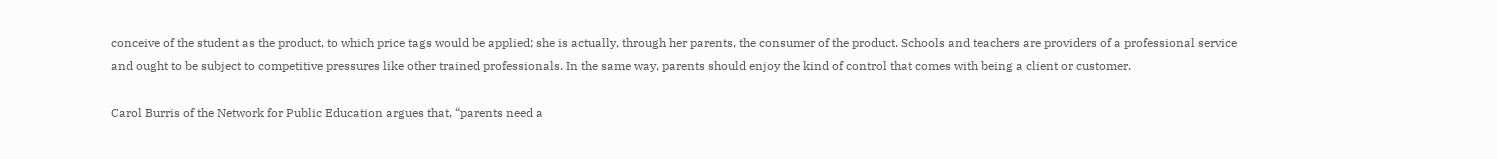conceive of the student as the product, to which price tags would be applied; she is actually, through her parents, the consumer of the product. Schools and teachers are providers of a professional service and ought to be subject to competitive pressures like other trained professionals. In the same way, parents should enjoy the kind of control that comes with being a client or customer.

Carol Burris of the Network for Public Education argues that, “parents need a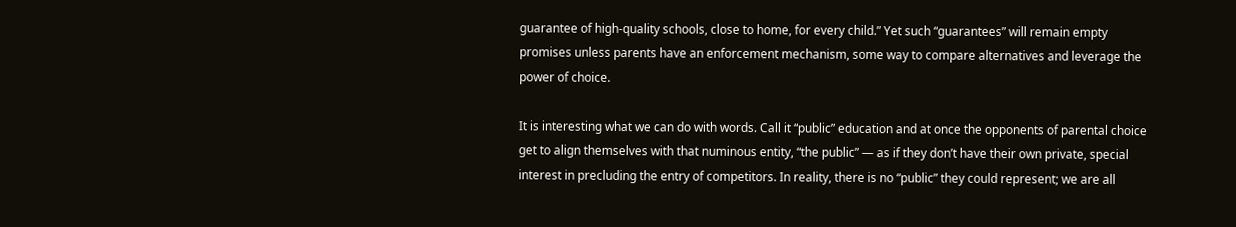guarantee of high-quality schools, close to home, for every child.” Yet such “guarantees” will remain empty promises unless parents have an enforcement mechanism, some way to compare alternatives and leverage the power of choice.

It is interesting what we can do with words. Call it “public” education and at once the opponents of parental choice get to align themselves with that numinous entity, “the public” — as if they don’t have their own private, special interest in precluding the entry of competitors. In reality, there is no “public” they could represent; we are all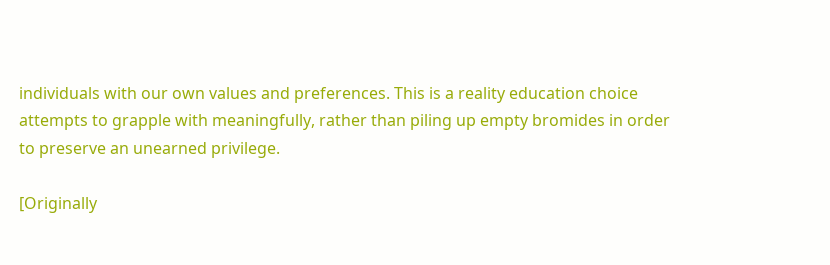individuals with our own values and preferences. This is a reality education choice attempts to grapple with meaningfully, rather than piling up empty bromides in order to preserve an unearned privilege.

[Originally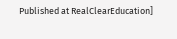Published at RealClearEducation]